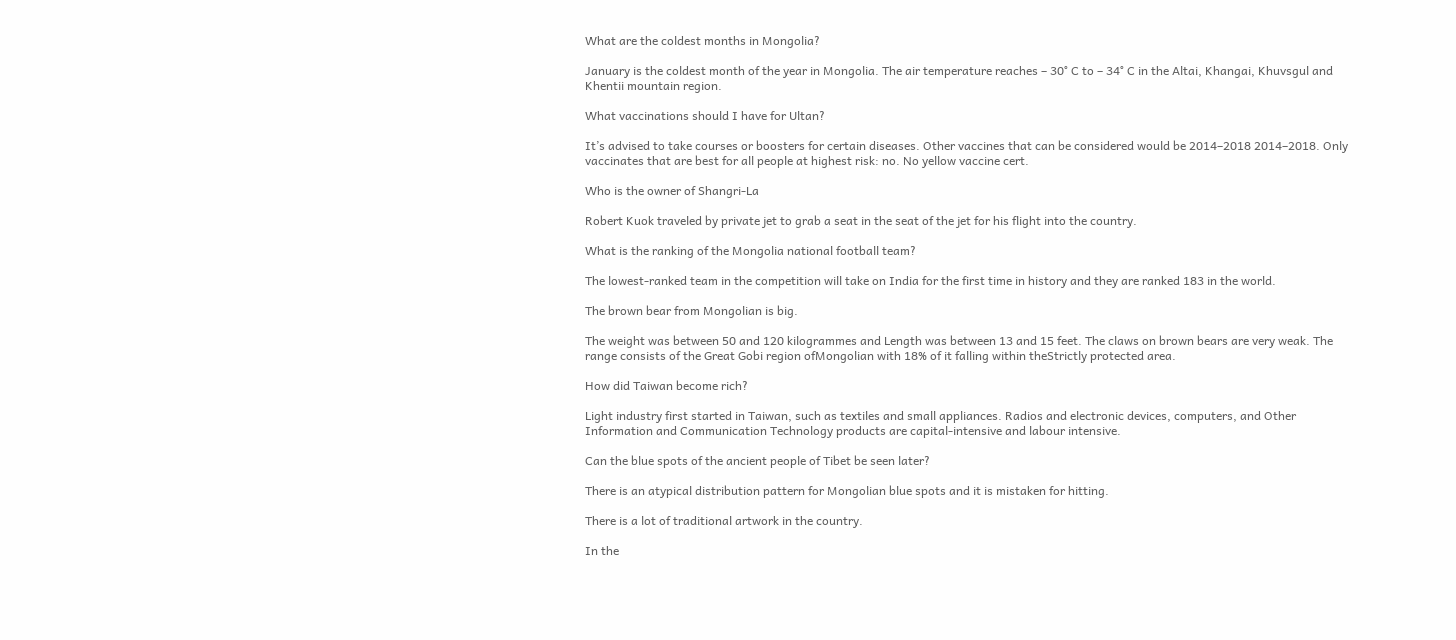What are the coldest months in Mongolia?

January is the coldest month of the year in Mongolia. The air temperature reaches – 30° C to – 34° C in the Altai, Khangai, Khuvsgul and Khentii mountain region.

What vaccinations should I have for Ultan?

It’s advised to take courses or boosters for certain diseases. Other vaccines that can be considered would be 2014–2018 2014–2018. Only vaccinates that are best for all people at highest risk: no. No yellow vaccine cert.

Who is the owner of Shangri-La

Robert Kuok traveled by private jet to grab a seat in the seat of the jet for his flight into the country.

What is the ranking of the Mongolia national football team?

The lowest-ranked team in the competition will take on India for the first time in history and they are ranked 183 in the world.

The brown bear from Mongolian is big.

The weight was between 50 and 120 kilogrammes and Length was between 13 and 15 feet. The claws on brown bears are very weak. The range consists of the Great Gobi region ofMongolian with 18% of it falling within theStrictly protected area.

How did Taiwan become rich?

Light industry first started in Taiwan, such as textiles and small appliances. Radios and electronic devices, computers, and Other Information and Communication Technology products are capital-intensive and labour intensive.

Can the blue spots of the ancient people of Tibet be seen later?

There is an atypical distribution pattern for Mongolian blue spots and it is mistaken for hitting.

There is a lot of traditional artwork in the country.

In the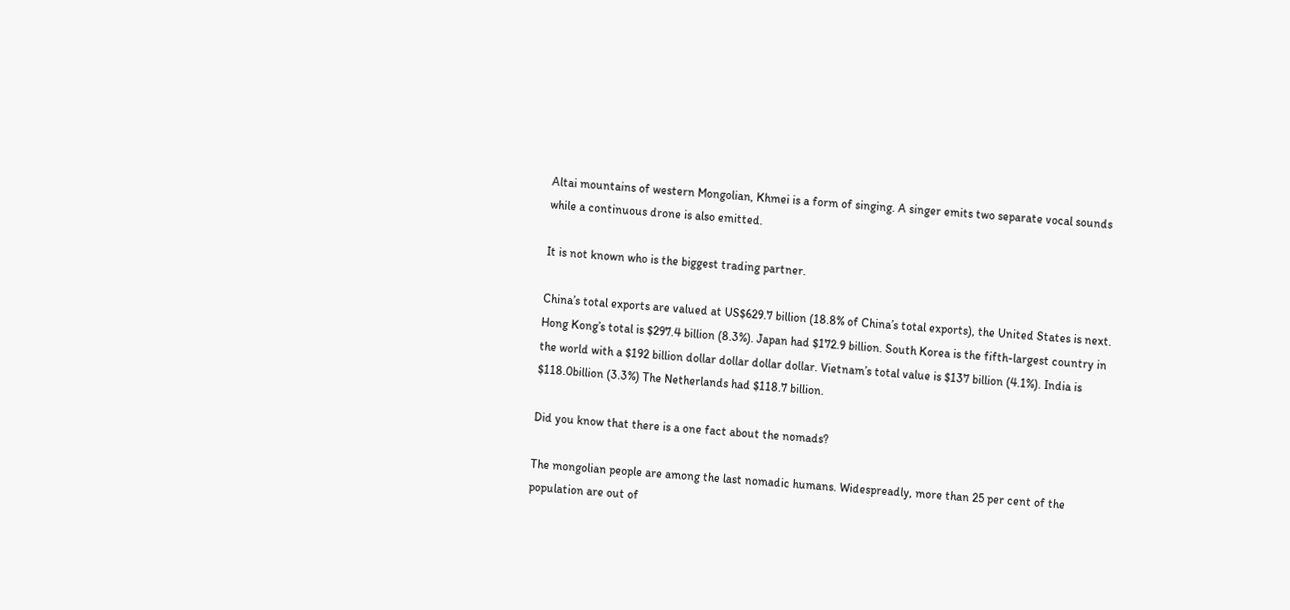Altai mountains of western Mongolian, Khmei is a form of singing. A singer emits two separate vocal sounds while a continuous drone is also emitted.

It is not known who is the biggest trading partner.

China’s total exports are valued at US$629.7 billion (18.8% of China’s total exports), the United States is next. Hong Kong’s total is $297.4 billion (8.3%). Japan had $172.9 billion. South Korea is the fifth-largest country in the world with a $192 billion dollar dollar dollar dollar. Vietnam’s total value is $137 billion (4.1%). India is $118.0billion (3.3%) The Netherlands had $118.7 billion.

Did you know that there is a one fact about the nomads?

The mongolian people are among the last nomadic humans. Widespreadly, more than 25 per cent of the population are out of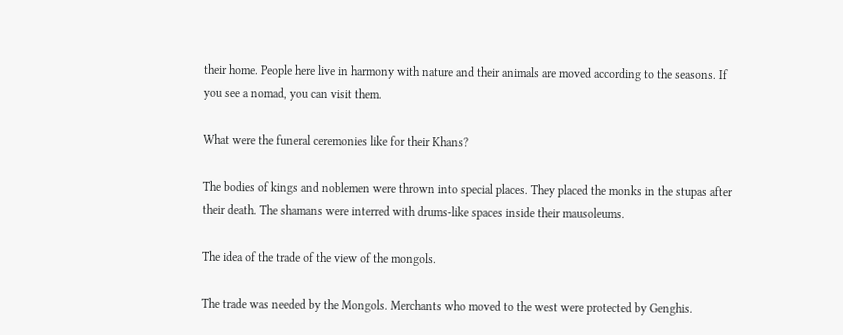their home. People here live in harmony with nature and their animals are moved according to the seasons. If you see a nomad, you can visit them.

What were the funeral ceremonies like for their Khans?

The bodies of kings and noblemen were thrown into special places. They placed the monks in the stupas after their death. The shamans were interred with drums-like spaces inside their mausoleums.

The idea of the trade of the view of the mongols.

The trade was needed by the Mongols. Merchants who moved to the west were protected by Genghis.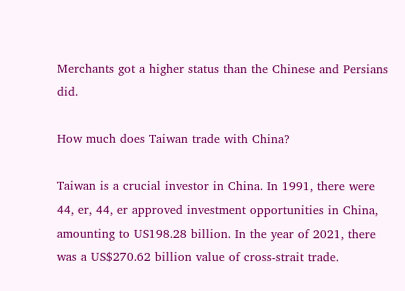Merchants got a higher status than the Chinese and Persians did.

How much does Taiwan trade with China?

Taiwan is a crucial investor in China. In 1991, there were 44, er, 44, er approved investment opportunities in China, amounting to US198.28 billion. In the year of 2021, there was a US$270.62 billion value of cross-strait trade.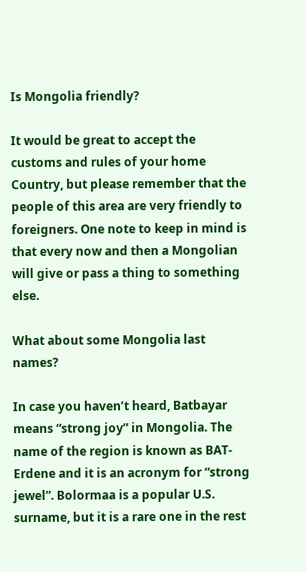Is Mongolia friendly?

It would be great to accept the customs and rules of your home Country, but please remember that the people of this area are very friendly to foreigners. One note to keep in mind is that every now and then a Mongolian will give or pass a thing to something else.

What about some Mongolia last names?

In case you haven’t heard, Batbayar means “strong joy” in Mongolia. The name of the region is known as BAT-Erdene and it is an acronym for “strong jewel”. Bolormaa is a popular U.S. surname, but it is a rare one in the rest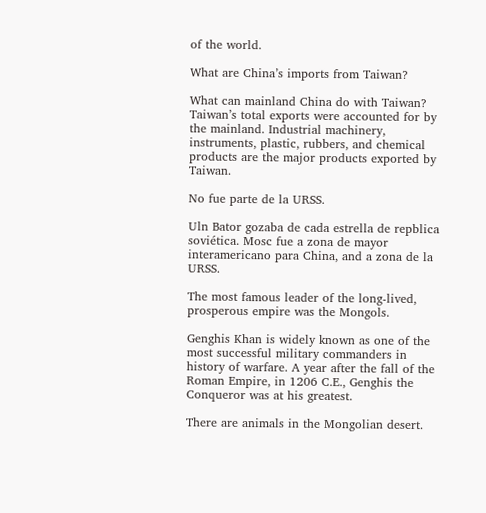of the world.

What are China’s imports from Taiwan?

What can mainland China do with Taiwan? Taiwan’s total exports were accounted for by the mainland. Industrial machinery, instruments, plastic, rubbers, and chemical products are the major products exported by Taiwan.

No fue parte de la URSS.

Uln Bator gozaba de cada estrella de repblica soviética. Mosc fue a zona de mayor interamericano para China, and a zona de la URSS.

The most famous leader of the long-lived, prosperous empire was the Mongols.

Genghis Khan is widely known as one of the most successful military commanders in history of warfare. A year after the fall of the Roman Empire, in 1206 C.E., Genghis the Conqueror was at his greatest.

There are animals in the Mongolian desert.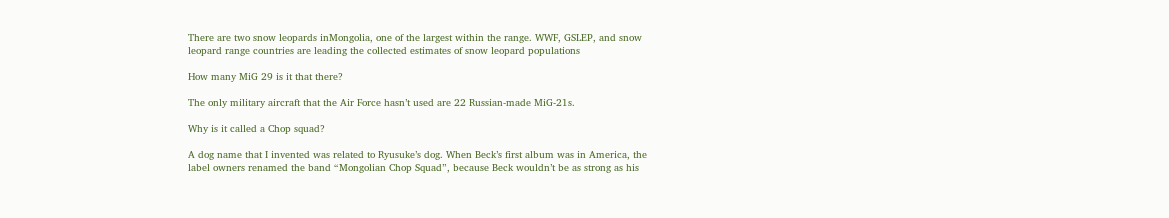There are two snow leopards inMongolia, one of the largest within the range. WWF, GSLEP, and snow leopard range countries are leading the collected estimates of snow leopard populations

How many MiG 29 is it that there?

The only military aircraft that the Air Force hasn’t used are 22 Russian-made MiG-21s.

Why is it called a Chop squad?

A dog name that I invented was related to Ryusuke’s dog. When Beck’s first album was in America, the label owners renamed the band “Mongolian Chop Squad”, because Beck wouldn’t be as strong as his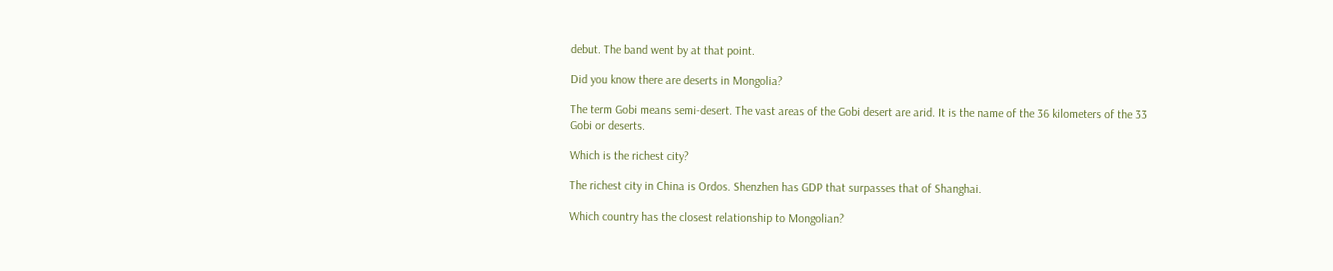debut. The band went by at that point.

Did you know there are deserts in Mongolia?

The term Gobi means semi-desert. The vast areas of the Gobi desert are arid. It is the name of the 36 kilometers of the 33 Gobi or deserts.

Which is the richest city?

The richest city in China is Ordos. Shenzhen has GDP that surpasses that of Shanghai.

Which country has the closest relationship to Mongolian?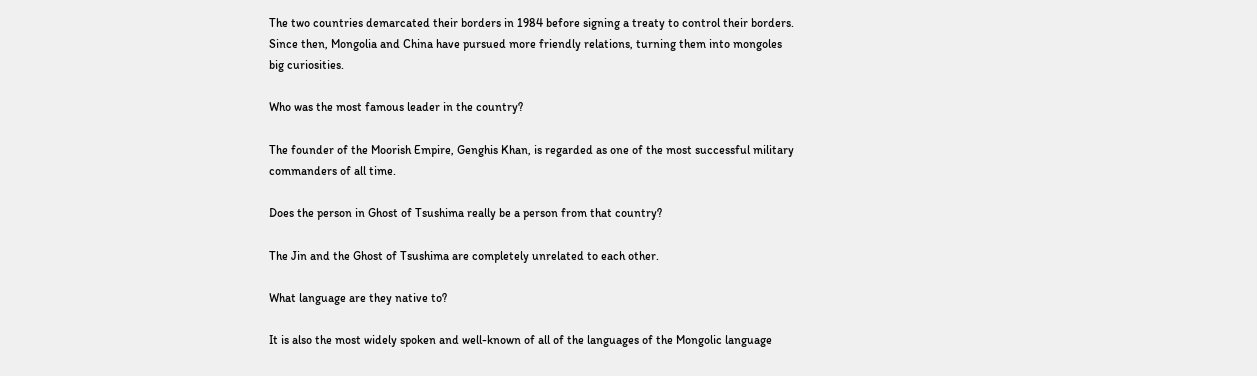The two countries demarcated their borders in 1984 before signing a treaty to control their borders. Since then, Mongolia and China have pursued more friendly relations, turning them into mongoles big curiosities.

Who was the most famous leader in the country?

The founder of the Moorish Empire, Genghis Khan, is regarded as one of the most successful military commanders of all time.

Does the person in Ghost of Tsushima really be a person from that country?

The Jin and the Ghost of Tsushima are completely unrelated to each other.

What language are they native to?

It is also the most widely spoken and well-known of all of the languages of the Mongolic language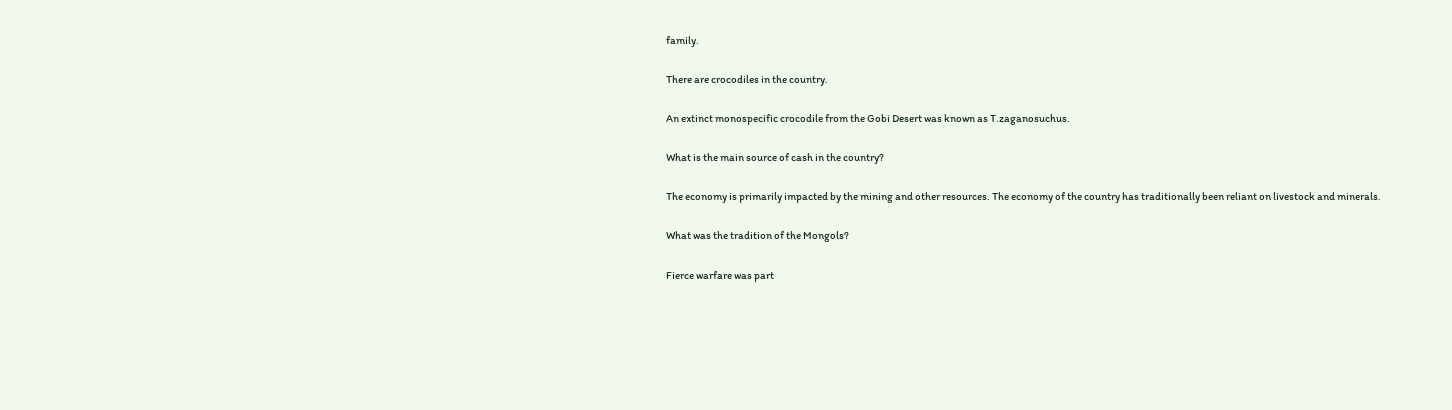family.

There are crocodiles in the country.

An extinct monospecific crocodile from the Gobi Desert was known as T.zaganosuchus.

What is the main source of cash in the country?

The economy is primarily impacted by the mining and other resources. The economy of the country has traditionally been reliant on livestock and minerals.

What was the tradition of the Mongols?

Fierce warfare was part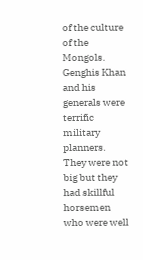of the culture of the Mongols. Genghis Khan and his generals were terrific military planners. They were not big but they had skillful horsemen who were well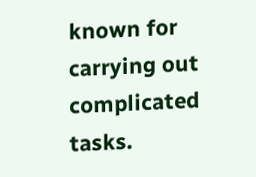known for carrying out complicated tasks.